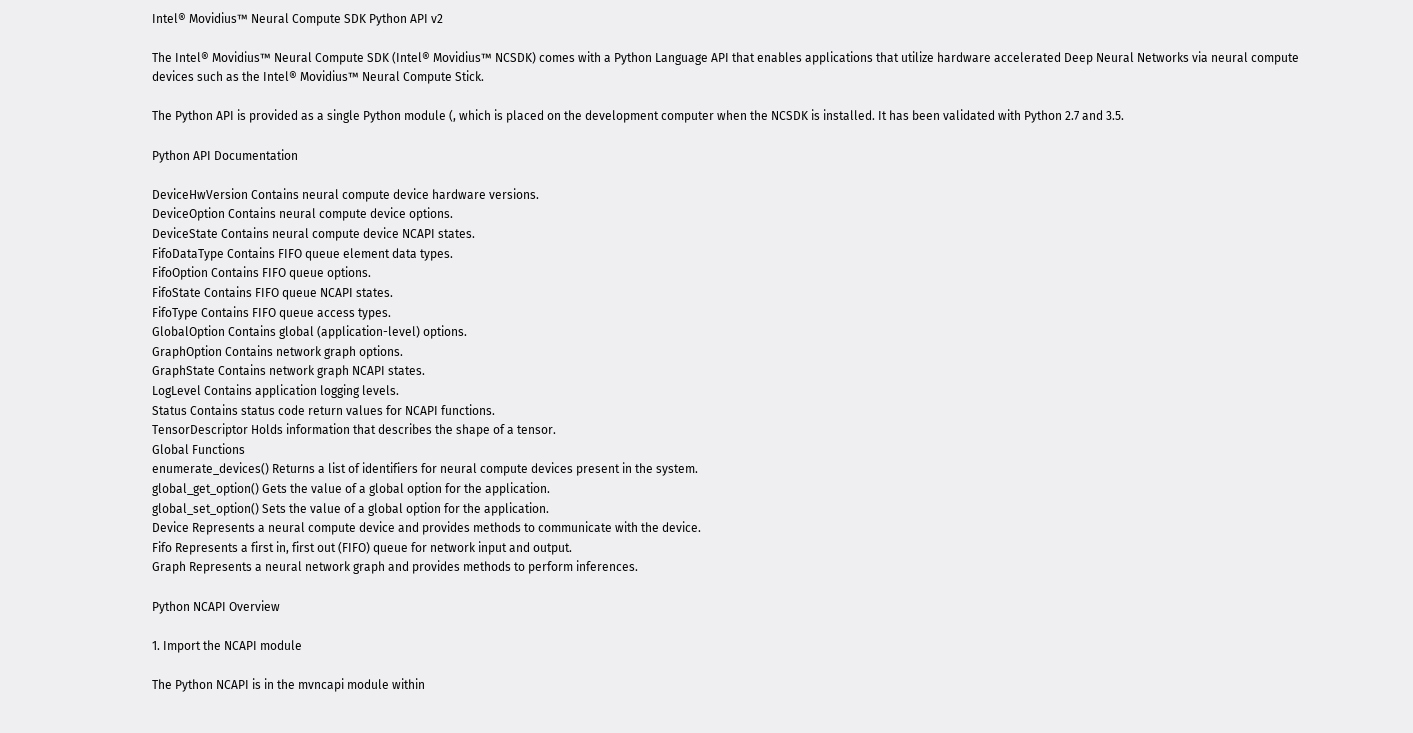Intel® Movidius™ Neural Compute SDK Python API v2

The Intel® Movidius™ Neural Compute SDK (Intel® Movidius™ NCSDK) comes with a Python Language API that enables applications that utilize hardware accelerated Deep Neural Networks via neural compute devices such as the Intel® Movidius™ Neural Compute Stick.

The Python API is provided as a single Python module (, which is placed on the development computer when the NCSDK is installed. It has been validated with Python 2.7 and 3.5.

Python API Documentation

DeviceHwVersion Contains neural compute device hardware versions.
DeviceOption Contains neural compute device options.
DeviceState Contains neural compute device NCAPI states.
FifoDataType Contains FIFO queue element data types.
FifoOption Contains FIFO queue options.
FifoState Contains FIFO queue NCAPI states.
FifoType Contains FIFO queue access types.
GlobalOption Contains global (application-level) options.
GraphOption Contains network graph options.
GraphState Contains network graph NCAPI states.
LogLevel Contains application logging levels.
Status Contains status code return values for NCAPI functions.
TensorDescriptor Holds information that describes the shape of a tensor.
Global Functions
enumerate_devices() Returns a list of identifiers for neural compute devices present in the system.
global_get_option() Gets the value of a global option for the application.
global_set_option() Sets the value of a global option for the application.
Device Represents a neural compute device and provides methods to communicate with the device.
Fifo Represents a first in, first out (FIFO) queue for network input and output.
Graph Represents a neural network graph and provides methods to perform inferences.

Python NCAPI Overview

1. Import the NCAPI module

The Python NCAPI is in the mvncapi module within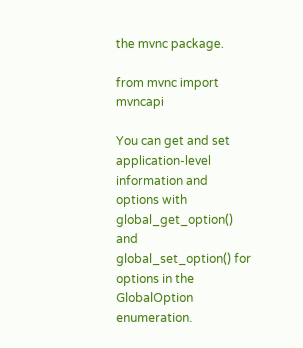the mvnc package.

from mvnc import mvncapi

You can get and set application-level information and options with global_get_option() and global_set_option() for options in the GlobalOption enumeration.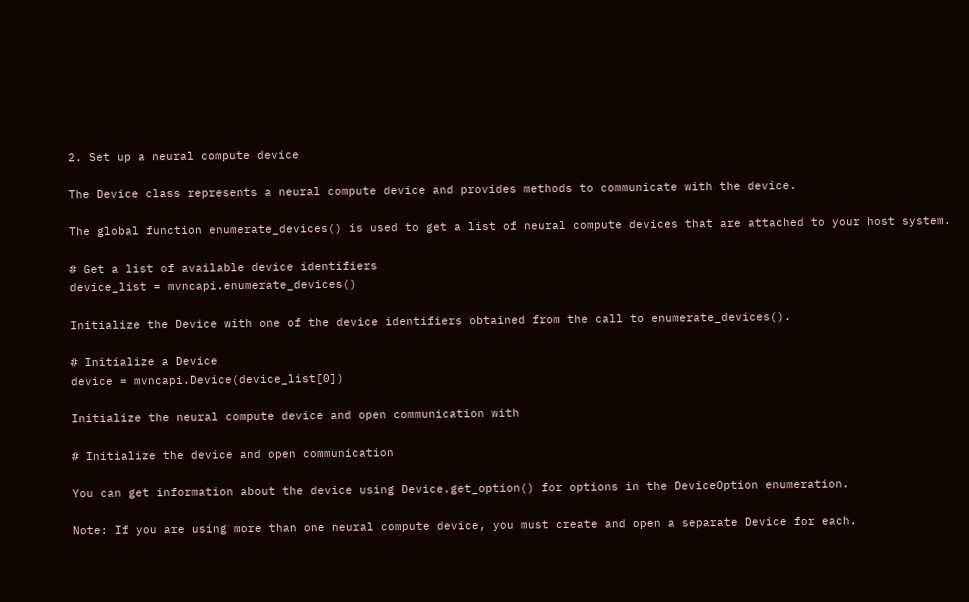2. Set up a neural compute device

The Device class represents a neural compute device and provides methods to communicate with the device.

The global function enumerate_devices() is used to get a list of neural compute devices that are attached to your host system.

# Get a list of available device identifiers
device_list = mvncapi.enumerate_devices()

Initialize the Device with one of the device identifiers obtained from the call to enumerate_devices().

# Initialize a Device
device = mvncapi.Device(device_list[0])

Initialize the neural compute device and open communication with

# Initialize the device and open communication

You can get information about the device using Device.get_option() for options in the DeviceOption enumeration.

Note: If you are using more than one neural compute device, you must create and open a separate Device for each.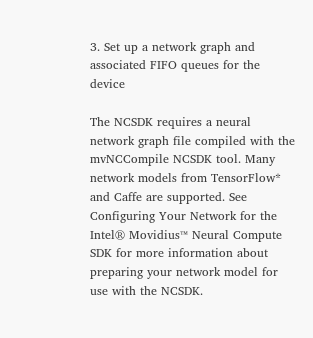3. Set up a network graph and associated FIFO queues for the device

The NCSDK requires a neural network graph file compiled with the mvNCCompile NCSDK tool. Many network models from TensorFlow* and Caffe are supported. See Configuring Your Network for the Intel® Movidius™ Neural Compute SDK for more information about preparing your network model for use with the NCSDK.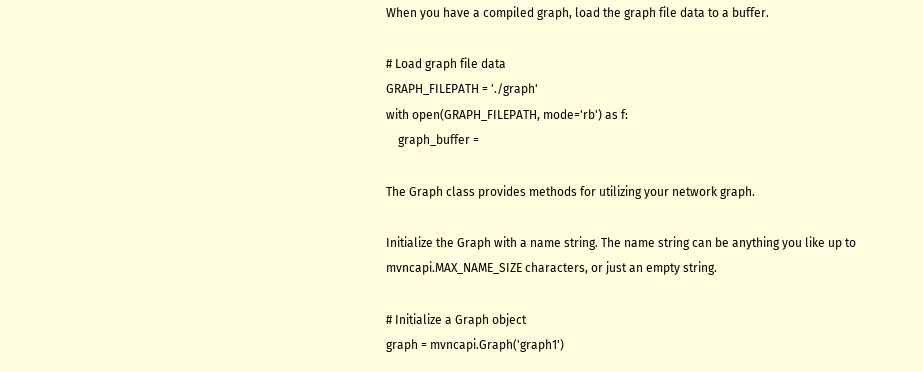When you have a compiled graph, load the graph file data to a buffer.

# Load graph file data
GRAPH_FILEPATH = './graph'
with open(GRAPH_FILEPATH, mode='rb') as f:
    graph_buffer =

The Graph class provides methods for utilizing your network graph.

Initialize the Graph with a name string. The name string can be anything you like up to mvncapi.MAX_NAME_SIZE characters, or just an empty string.

# Initialize a Graph object
graph = mvncapi.Graph('graph1')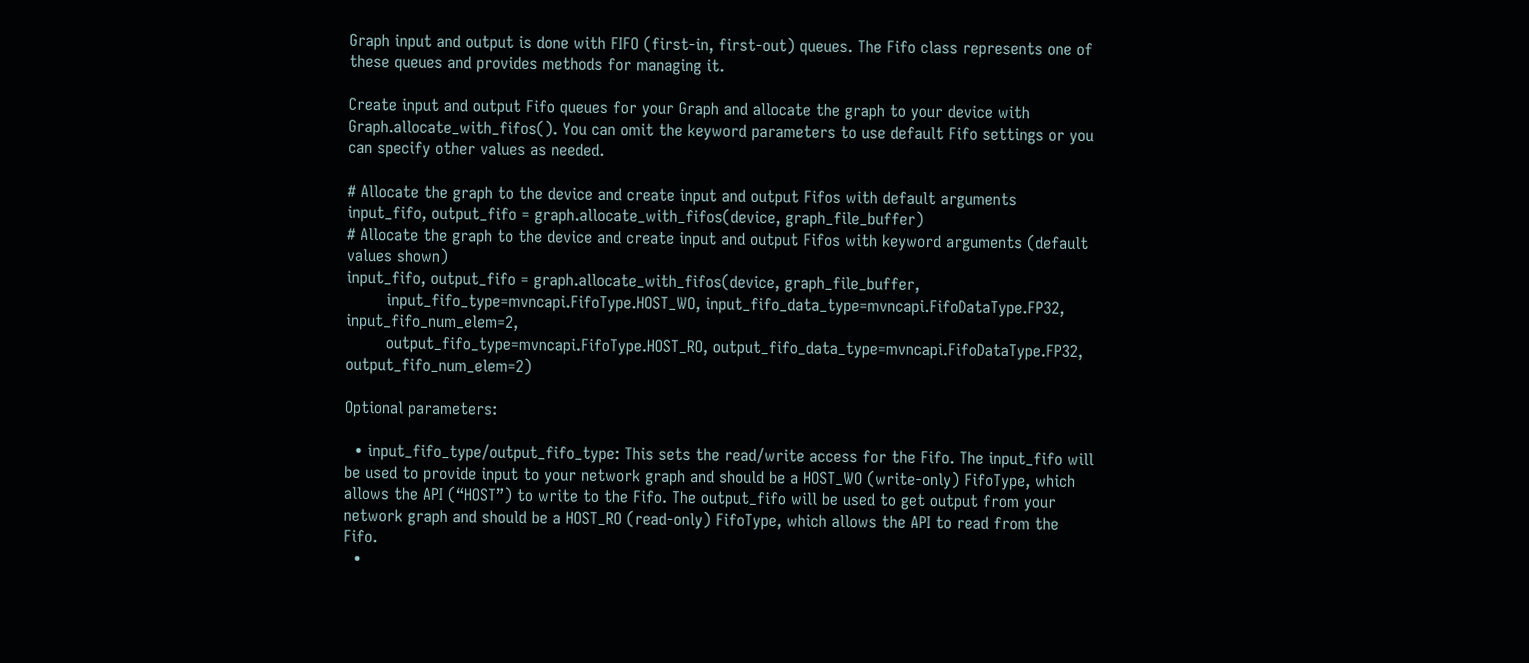Graph input and output is done with FIFO (first-in, first-out) queues. The Fifo class represents one of these queues and provides methods for managing it.

Create input and output Fifo queues for your Graph and allocate the graph to your device with Graph.allocate_with_fifos(). You can omit the keyword parameters to use default Fifo settings or you can specify other values as needed.

# Allocate the graph to the device and create input and output Fifos with default arguments
input_fifo, output_fifo = graph.allocate_with_fifos(device, graph_file_buffer)
# Allocate the graph to the device and create input and output Fifos with keyword arguments (default values shown)
input_fifo, output_fifo = graph.allocate_with_fifos(device, graph_file_buffer,
        input_fifo_type=mvncapi.FifoType.HOST_WO, input_fifo_data_type=mvncapi.FifoDataType.FP32, input_fifo_num_elem=2,
        output_fifo_type=mvncapi.FifoType.HOST_RO, output_fifo_data_type=mvncapi.FifoDataType.FP32, output_fifo_num_elem=2)

Optional parameters:

  • input_fifo_type/output_fifo_type: This sets the read/write access for the Fifo. The input_fifo will be used to provide input to your network graph and should be a HOST_WO (write-only) FifoType, which allows the API (“HOST”) to write to the Fifo. The output_fifo will be used to get output from your network graph and should be a HOST_RO (read-only) FifoType, which allows the API to read from the Fifo.
  •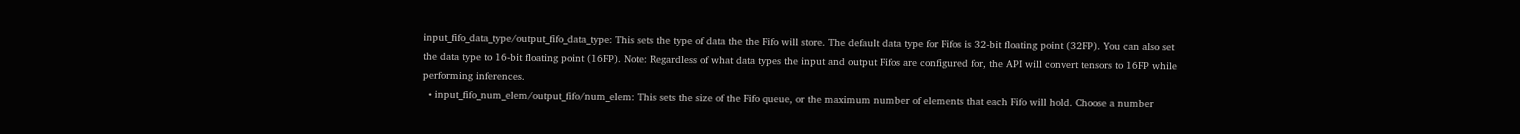input_fifo_data_type/output_fifo_data_type: This sets the type of data the the Fifo will store. The default data type for Fifos is 32-bit floating point (32FP). You can also set the data type to 16-bit floating point (16FP). Note: Regardless of what data types the input and output Fifos are configured for, the API will convert tensors to 16FP while performing inferences.
  • input_fifo_num_elem/output_fifo/num_elem: This sets the size of the Fifo queue, or the maximum number of elements that each Fifo will hold. Choose a number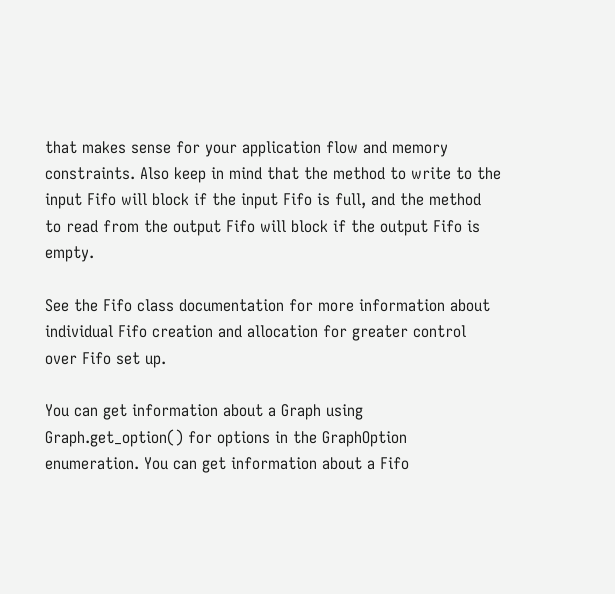that makes sense for your application flow and memory constraints. Also keep in mind that the method to write to the input Fifo will block if the input Fifo is full, and the method to read from the output Fifo will block if the output Fifo is empty.

See the Fifo class documentation for more information about individual Fifo creation and allocation for greater control over Fifo set up.

You can get information about a Graph using Graph.get_option() for options in the GraphOption enumeration. You can get information about a Fifo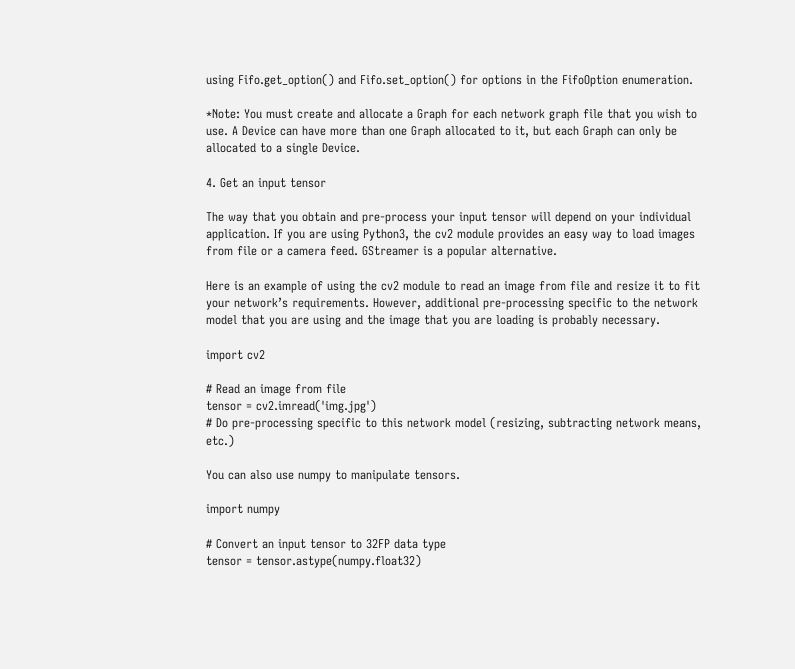using Fifo.get_option() and Fifo.set_option() for options in the FifoOption enumeration.

*Note: You must create and allocate a Graph for each network graph file that you wish to use. A Device can have more than one Graph allocated to it, but each Graph can only be allocated to a single Device.

4. Get an input tensor

The way that you obtain and pre-process your input tensor will depend on your individual application. If you are using Python3, the cv2 module provides an easy way to load images from file or a camera feed. GStreamer is a popular alternative.

Here is an example of using the cv2 module to read an image from file and resize it to fit your network’s requirements. However, additional pre-processing specific to the network model that you are using and the image that you are loading is probably necessary.

import cv2

# Read an image from file
tensor = cv2.imread('img.jpg')
# Do pre-processing specific to this network model (resizing, subtracting network means, etc.)

You can also use numpy to manipulate tensors.

import numpy

# Convert an input tensor to 32FP data type
tensor = tensor.astype(numpy.float32)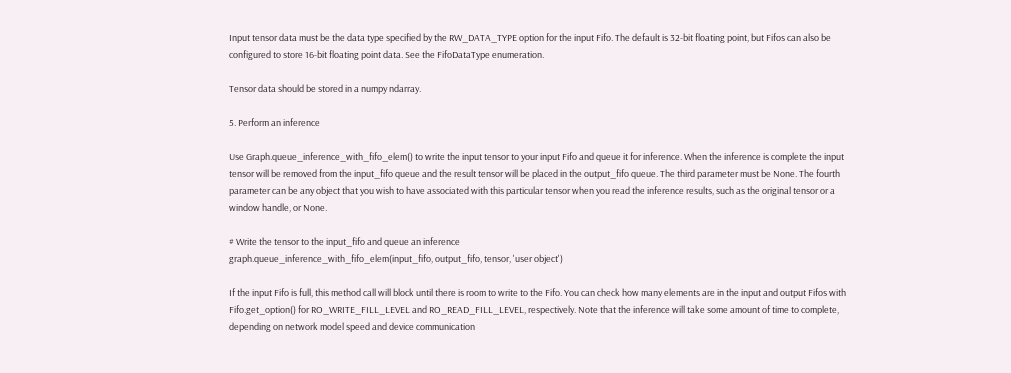Input tensor data must be the data type specified by the RW_DATA_TYPE option for the input Fifo. The default is 32-bit floating point, but Fifos can also be configured to store 16-bit floating point data. See the FifoDataType enumeration.

Tensor data should be stored in a numpy ndarray.

5. Perform an inference

Use Graph.queue_inference_with_fifo_elem() to write the input tensor to your input Fifo and queue it for inference. When the inference is complete the input tensor will be removed from the input_fifo queue and the result tensor will be placed in the output_fifo queue. The third parameter must be None. The fourth parameter can be any object that you wish to have associated with this particular tensor when you read the inference results, such as the original tensor or a window handle, or None.

# Write the tensor to the input_fifo and queue an inference
graph.queue_inference_with_fifo_elem(input_fifo, output_fifo, tensor, 'user object')

If the input Fifo is full, this method call will block until there is room to write to the Fifo. You can check how many elements are in the input and output Fifos with Fifo.get_option() for RO_WRITE_FILL_LEVEL and RO_READ_FILL_LEVEL, respectively. Note that the inference will take some amount of time to complete, depending on network model speed and device communication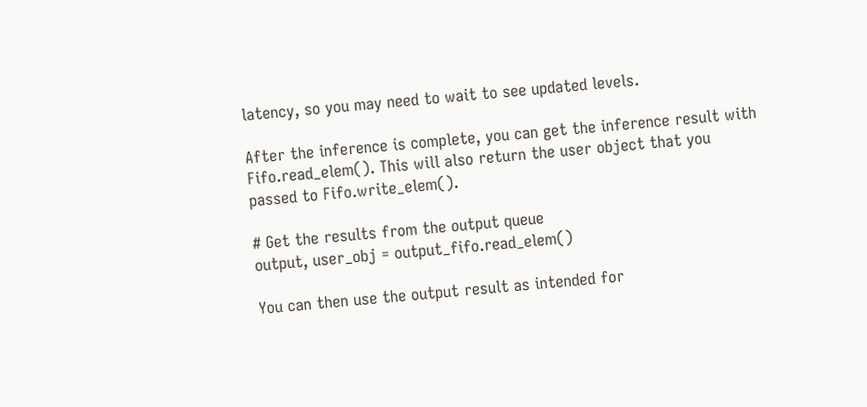latency, so you may need to wait to see updated levels.

After the inference is complete, you can get the inference result with Fifo.read_elem(). This will also return the user object that you passed to Fifo.write_elem().

# Get the results from the output queue
output, user_obj = output_fifo.read_elem()

You can then use the output result as intended for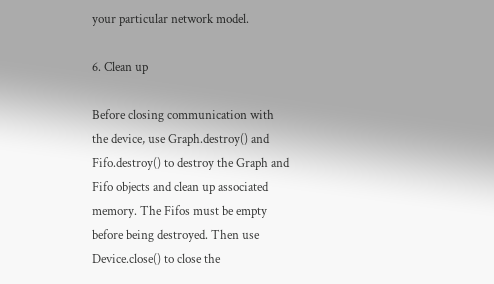your particular network model.

6. Clean up

Before closing communication with the device, use Graph.destroy() and Fifo.destroy() to destroy the Graph and Fifo objects and clean up associated memory. The Fifos must be empty before being destroyed. Then use Device.close() to close the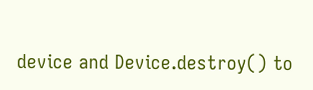device and Device.destroy() to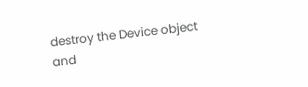destroy the Device object and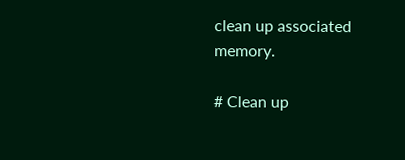clean up associated memory.

# Clean up